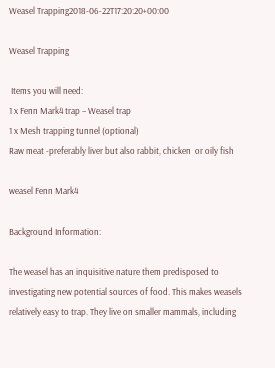Weasel Trapping2018-06-22T17:20:20+00:00

Weasel Trapping

 Items you will need:
1 x Fenn Mark4 trap – Weasel trap
1 x Mesh trapping tunnel (optional)
Raw meat -preferably liver but also rabbit, chicken  or oily fish

weasel Fenn Mark4

Background Information:

The weasel has an inquisitive nature them predisposed to investigating new potential sources of food. This makes weasels relatively easy to trap. They live on smaller mammals, including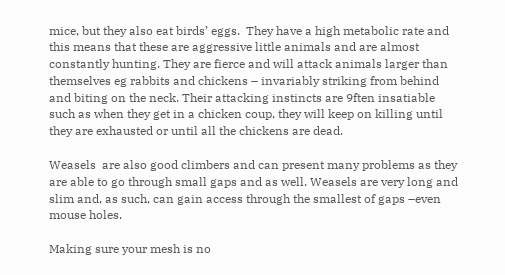mice, but they also eat birds’ eggs.  They have a high metabolic rate and this means that these are aggressive little animals and are almost constantly hunting. They are fierce and will attack animals larger than themselves eg rabbits and chickens – invariably striking from behind and biting on the neck. Their attacking instincts are 9ften insatiable such as when they get in a chicken coup, they will keep on killing until they are exhausted or until all the chickens are dead.

Weasels  are also good climbers and can present many problems as they are able to go through small gaps and as well. Weasels are very long and slim and, as such, can gain access through the smallest of gaps –even mouse holes.

Making sure your mesh is no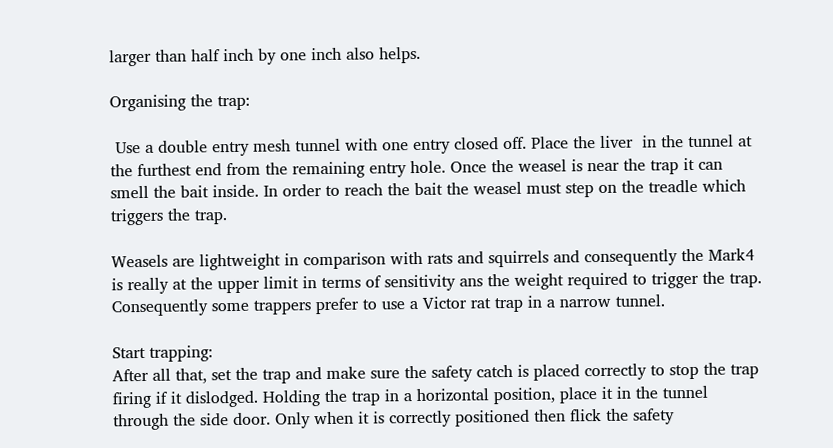larger than half inch by one inch also helps.

Organising the trap:

 Use a double entry mesh tunnel with one entry closed off. Place the liver  in the tunnel at the furthest end from the remaining entry hole. Once the weasel is near the trap it can smell the bait inside. In order to reach the bait the weasel must step on the treadle which triggers the trap.

Weasels are lightweight in comparison with rats and squirrels and consequently the Mark4 is really at the upper limit in terms of sensitivity ans the weight required to trigger the trap. Consequently some trappers prefer to use a Victor rat trap in a narrow tunnel.

Start trapping:
After all that, set the trap and make sure the safety catch is placed correctly to stop the trap firing if it dislodged. Holding the trap in a horizontal position, place it in the tunnel through the side door. Only when it is correctly positioned then flick the safety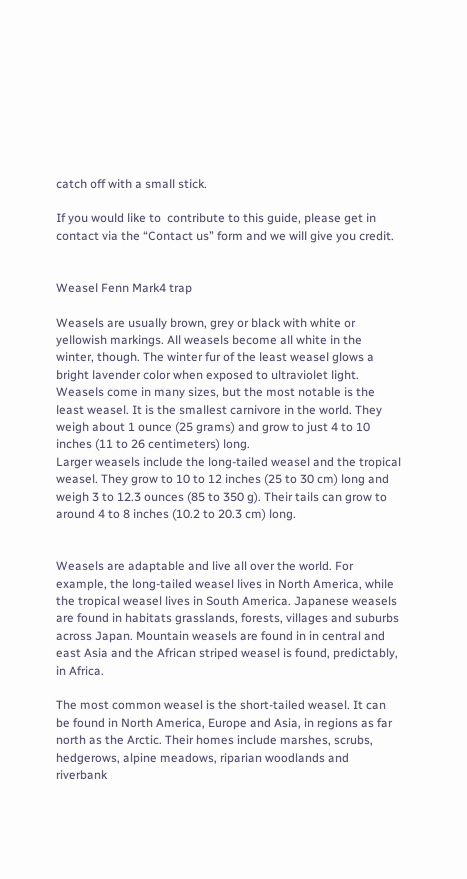catch off with a small stick.

If you would like to  contribute to this guide, please get in contact via the “Contact us” form and we will give you credit.


Weasel Fenn Mark4 trap

Weasels are usually brown, grey or black with white or yellowish markings. All weasels become all white in the winter, though. The winter fur of the least weasel glows a bright lavender color when exposed to ultraviolet light.
Weasels come in many sizes, but the most notable is the least weasel. It is the smallest carnivore in the world. They weigh about 1 ounce (25 grams) and grow to just 4 to 10 inches (11 to 26 centimeters) long.
Larger weasels include the long-tailed weasel and the tropical weasel. They grow to 10 to 12 inches (25 to 30 cm) long and weigh 3 to 12.3 ounces (85 to 350 g). Their tails can grow to around 4 to 8 inches (10.2 to 20.3 cm) long.


Weasels are adaptable and live all over the world. For example, the long-tailed weasel lives in North America, while the tropical weasel lives in South America. Japanese weasels are found in habitats grasslands, forests, villages and suburbs across Japan. Mountain weasels are found in in central and east Asia and the African striped weasel is found, predictably, in Africa.

The most common weasel is the short-tailed weasel. It can be found in North America, Europe and Asia, in regions as far north as the Arctic. Their homes include marshes, scrubs, hedgerows, alpine meadows, riparian woodlands and riverbank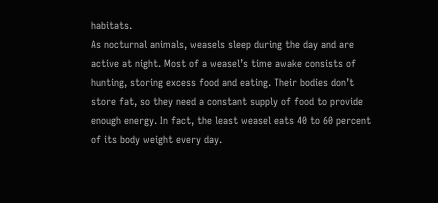habitats.
As nocturnal animals, weasels sleep during the day and are active at night. Most of a weasel’s time awake consists of hunting, storing excess food and eating. Their bodies don’t store fat, so they need a constant supply of food to provide enough energy. In fact, the least weasel eats 40 to 60 percent of its body weight every day.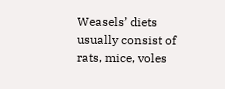Weasels’ diets usually consist of rats, mice, voles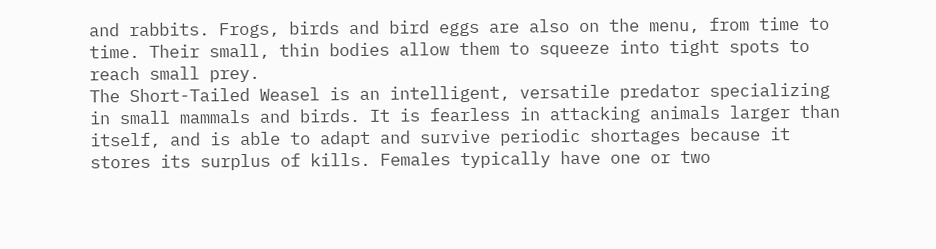and rabbits. Frogs, birds and bird eggs are also on the menu, from time to time. Their small, thin bodies allow them to squeeze into tight spots to reach small prey.
The Short-Tailed Weasel is an intelligent, versatile predator specializing in small mammals and birds. It is fearless in attacking animals larger than itself, and is able to adapt and survive periodic shortages because it stores its surplus of kills. Females typically have one or two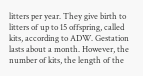litters per year. They give birth to litters of up to 15 offspring, called kits, according to ADW. Gestation lasts about a month. However, the number of kits, the length of the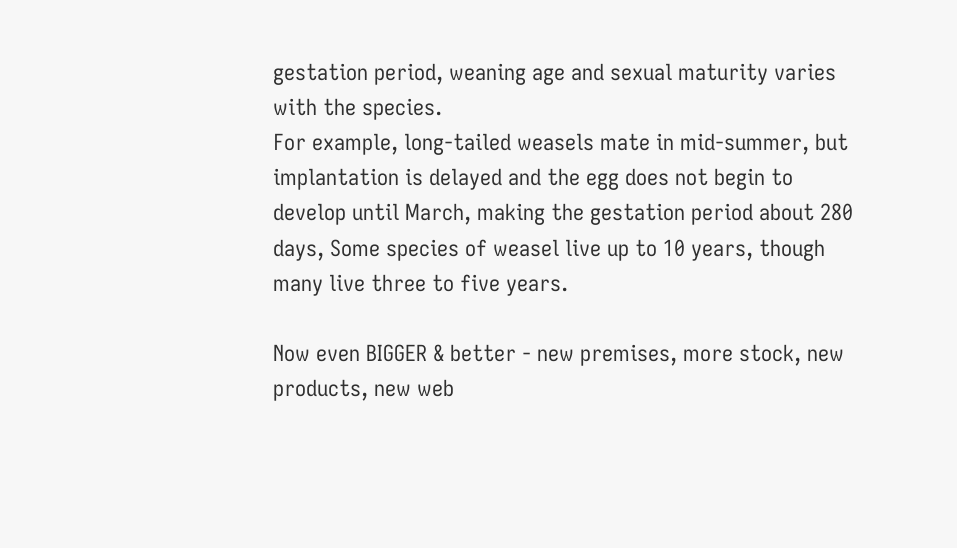gestation period, weaning age and sexual maturity varies with the species.
For example, long-tailed weasels mate in mid-summer, but implantation is delayed and the egg does not begin to develop until March, making the gestation period about 280 days, Some species of weasel live up to 10 years, though many live three to five years.

Now even BIGGER & better - new premises, more stock, new products, new web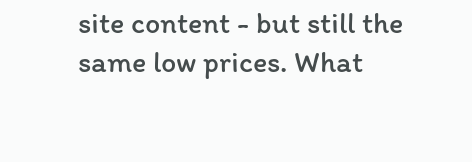site content - but still the same low prices. What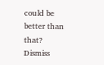could be better than that? Dismiss